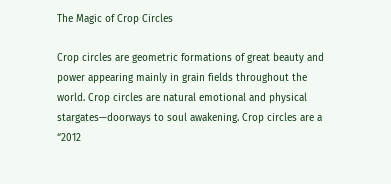The Magic of Crop Circles

Crop circles are geometric formations of great beauty and power appearing mainly in grain fields throughout the world. Crop circles are natural emotional and physical stargates—doorways to soul awakening. Crop circles are a “2012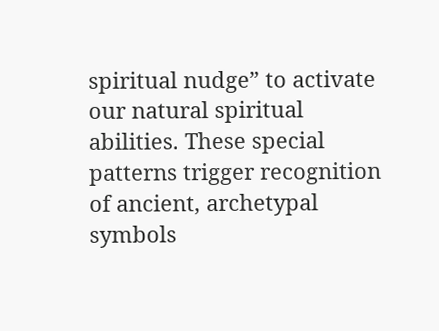spiritual nudge” to activate our natural spiritual abilities. These special patterns trigger recognition of ancient, archetypal symbols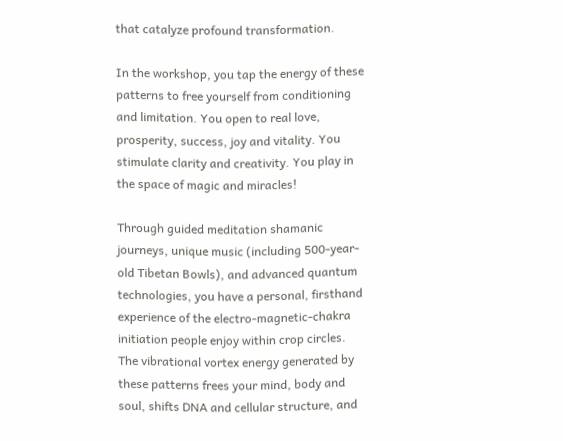that catalyze profound transformation.

In the workshop, you tap the energy of these patterns to free yourself from conditioning and limitation. You open to real love, prosperity, success, joy and vitality. You stimulate clarity and creativity. You play in the space of magic and miracles!

Through guided meditation shamanic journeys, unique music (including 500-year-old Tibetan Bowls), and advanced quantum technologies, you have a personal, firsthand experience of the electro-magnetic-chakra initiation people enjoy within crop circles. The vibrational vortex energy generated by these patterns frees your mind, body and soul, shifts DNA and cellular structure, and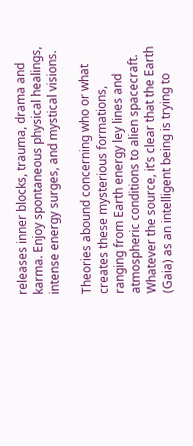releases inner blocks, trauma, drama and karma. Enjoy spontaneous physical healings, intense energy surges, and mystical visions.

Theories abound concerning who or what creates these mysterious formations, ranging from Earth energy ley lines and atmospheric conditions to alien spacecraft. Whatever the source, it’s clear that the Earth (Gaia) as an intelligent being is trying to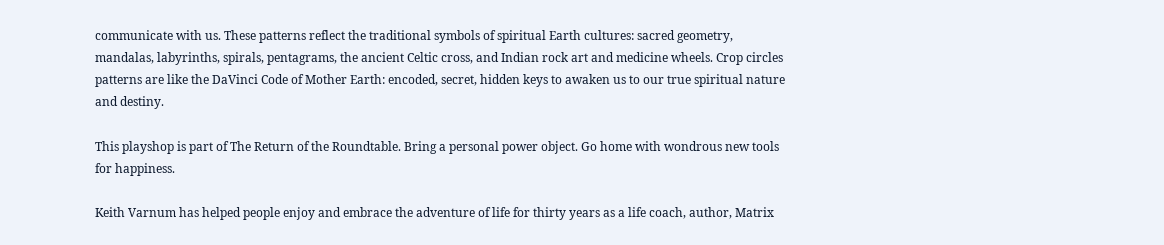communicate with us. These patterns reflect the traditional symbols of spiritual Earth cultures: sacred geometry, mandalas, labyrinths, spirals, pentagrams, the ancient Celtic cross, and Indian rock art and medicine wheels. Crop circles patterns are like the DaVinci Code of Mother Earth: encoded, secret, hidden keys to awaken us to our true spiritual nature and destiny.

This playshop is part of The Return of the Roundtable. Bring a personal power object. Go home with wondrous new tools for happiness.

Keith Varnum has helped people enjoy and embrace the adventure of life for thirty years as a life coach, author, Matrix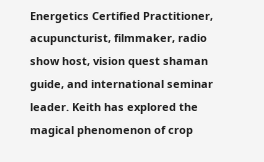Energetics Certified Practitioner, acupuncturist, filmmaker, radio show host, vision quest shaman guide, and international seminar leader. Keith has explored the magical phenomenon of crop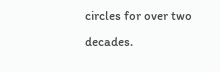circles for over two decades.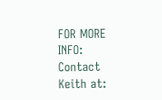FOR MORE INFO:  Contact Keith at: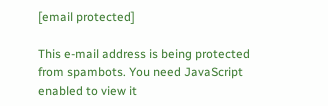[email protected]

This e-mail address is being protected from spambots. You need JavaScript enabled to view it